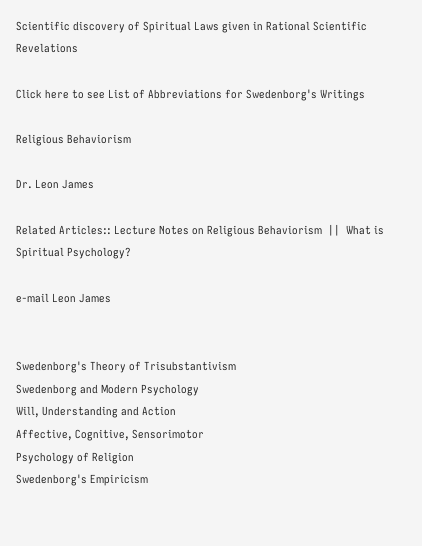Scientific discovery of Spiritual Laws given in Rational Scientific Revelations

Click here to see List of Abbreviations for Swedenborg's Writings

Religious Behaviorism

Dr. Leon James

Related Articles:: Lecture Notes on Religious Behaviorism  ||  What is Spiritual Psychology?

e-mail Leon James


Swedenborg's Theory of Trisubstantivism
Swedenborg and Modern Psychology
Will, Understanding and Action
Affective, Cognitive, Sensorimotor
Psychology of Religion
Swedenborg's Empiricism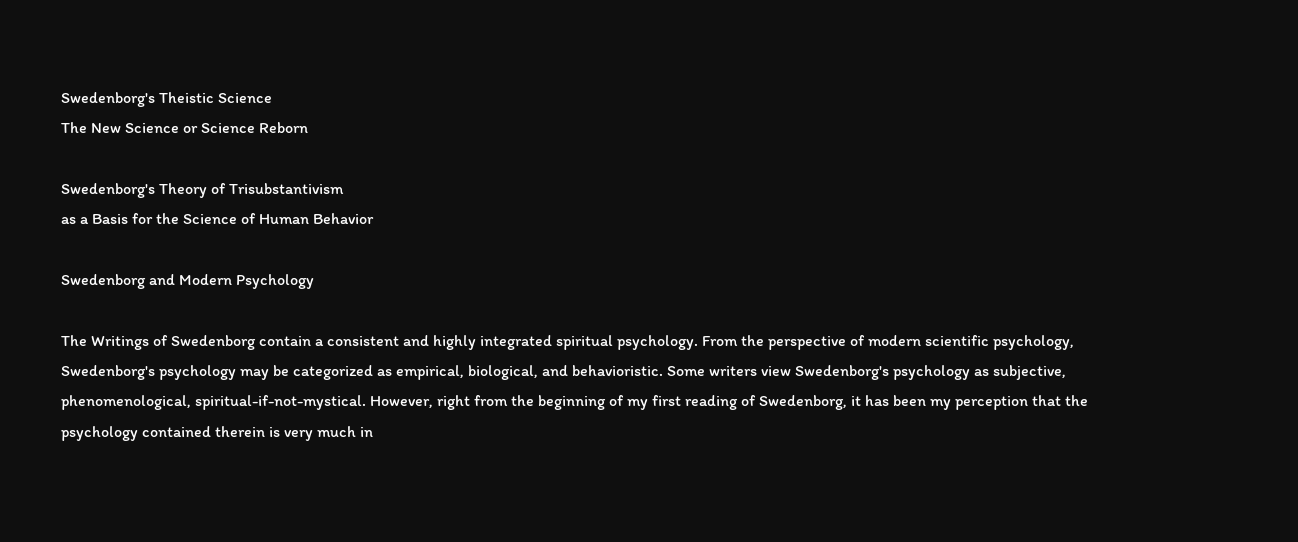Swedenborg's Theistic Science
The New Science or Science Reborn

Swedenborg's Theory of Trisubstantivism
as a Basis for the Science of Human Behavior

Swedenborg and Modern Psychology

The Writings of Swedenborg contain a consistent and highly integrated spiritual psychology. From the perspective of modern scientific psychology, Swedenborg's psychology may be categorized as empirical, biological, and behavioristic. Some writers view Swedenborg's psychology as subjective, phenomenological, spiritual-if-not-mystical. However, right from the beginning of my first reading of Swedenborg, it has been my perception that the psychology contained therein is very much in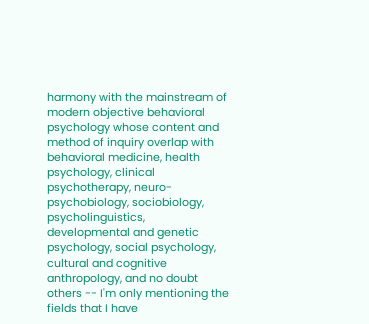harmony with the mainstream of modern objective behavioral psychology whose content and method of inquiry overlap with behavioral medicine, health psychology, clinical psychotherapy, neuro-psychobiology, sociobiology, psycholinguistics, developmental and genetic psychology, social psychology, cultural and cognitive anthropology, and no doubt others -- I'm only mentioning the fields that I have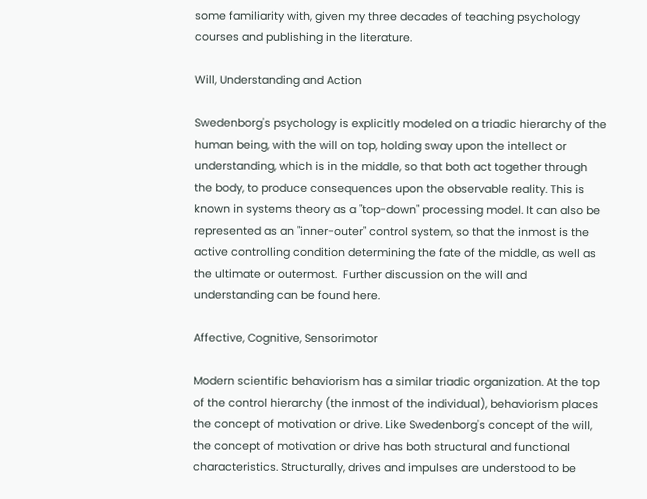some familiarity with, given my three decades of teaching psychology courses and publishing in the literature.

Will, Understanding and Action

Swedenborg's psychology is explicitly modeled on a triadic hierarchy of the human being, with the will on top, holding sway upon the intellect or understanding, which is in the middle, so that both act together through the body, to produce consequences upon the observable reality. This is known in systems theory as a "top-down" processing model. It can also be represented as an "inner-outer" control system, so that the inmost is the active controlling condition determining the fate of the middle, as well as the ultimate or outermost.  Further discussion on the will and understanding can be found here.

Affective, Cognitive, Sensorimotor

Modern scientific behaviorism has a similar triadic organization. At the top of the control hierarchy (the inmost of the individual), behaviorism places the concept of motivation or drive. Like Swedenborg's concept of the will, the concept of motivation or drive has both structural and functional characteristics. Structurally, drives and impulses are understood to be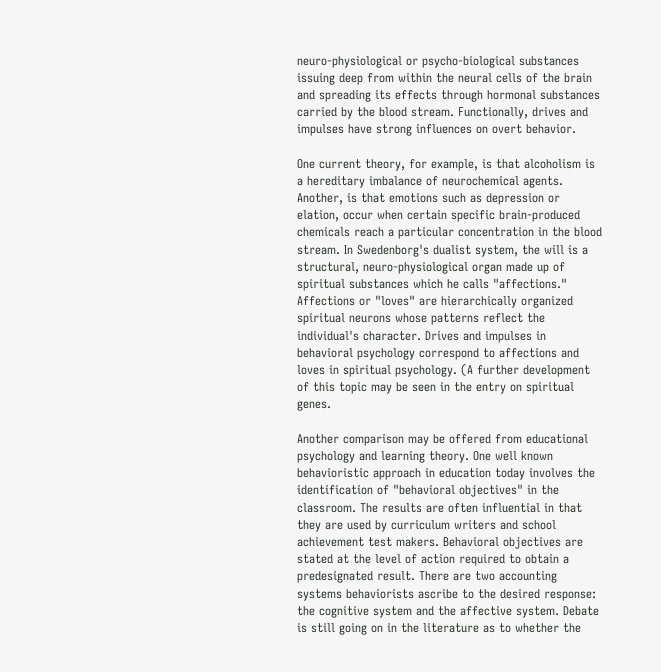neuro-physiological or psycho-biological substances issuing deep from within the neural cells of the brain and spreading its effects through hormonal substances carried by the blood stream. Functionally, drives and impulses have strong influences on overt behavior.

One current theory, for example, is that alcoholism is a hereditary imbalance of neurochemical agents. Another, is that emotions such as depression or elation, occur when certain specific brain-produced chemicals reach a particular concentration in the blood stream. In Swedenborg's dualist system, the will is a structural, neuro-physiological organ made up of spiritual substances which he calls "affections." Affections or "loves" are hierarchically organized spiritual neurons whose patterns reflect the individual's character. Drives and impulses in behavioral psychology correspond to affections and loves in spiritual psychology. (A further development of this topic may be seen in the entry on spiritual genes.

Another comparison may be offered from educational psychology and learning theory. One well known behavioristic approach in education today involves the identification of "behavioral objectives" in the classroom. The results are often influential in that they are used by curriculum writers and school achievement test makers. Behavioral objectives are stated at the level of action required to obtain a predesignated result. There are two accounting systems behaviorists ascribe to the desired response: the cognitive system and the affective system. Debate is still going on in the literature as to whether the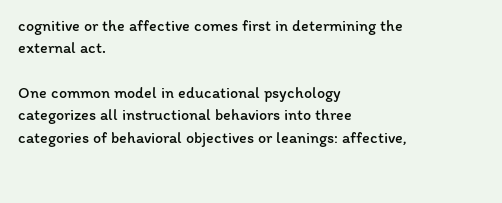cognitive or the affective comes first in determining the external act.

One common model in educational psychology categorizes all instructional behaviors into three categories of behavioral objectives or leanings: affective,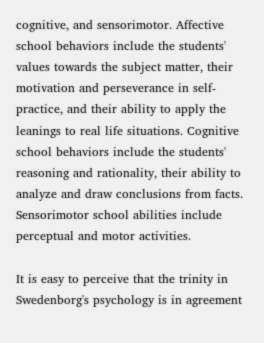cognitive, and sensorimotor. Affective school behaviors include the students' values towards the subject matter, their motivation and perseverance in self-practice, and their ability to apply the leanings to real life situations. Cognitive school behaviors include the students' reasoning and rationality, their ability to analyze and draw conclusions from facts. Sensorimotor school abilities include perceptual and motor activities.

It is easy to perceive that the trinity in Swedenborg's psychology is in agreement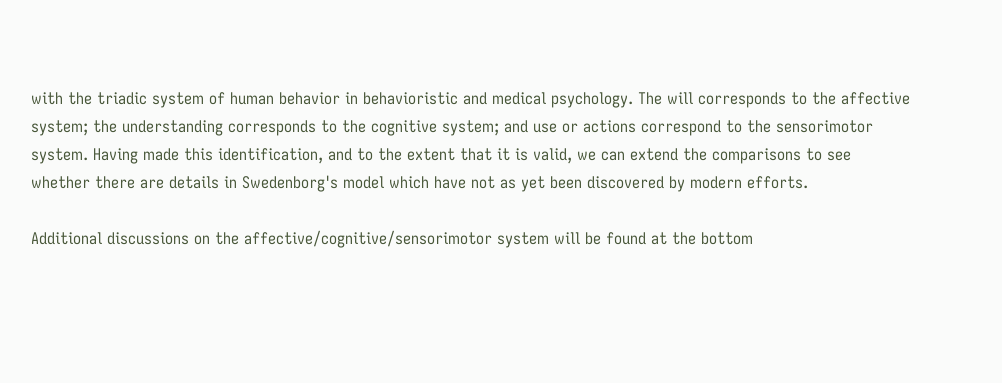with the triadic system of human behavior in behavioristic and medical psychology. The will corresponds to the affective system; the understanding corresponds to the cognitive system; and use or actions correspond to the sensorimotor system. Having made this identification, and to the extent that it is valid, we can extend the comparisons to see whether there are details in Swedenborg's model which have not as yet been discovered by modern efforts.

Additional discussions on the affective/cognitive/sensorimotor system will be found at the bottom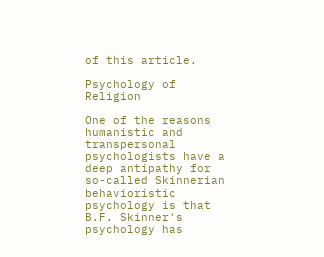of this article.

Psychology of Religion

One of the reasons humanistic and transpersonal psychologists have a deep antipathy for so-called Skinnerian behavioristic psychology is that B.F. Skinner's psychology has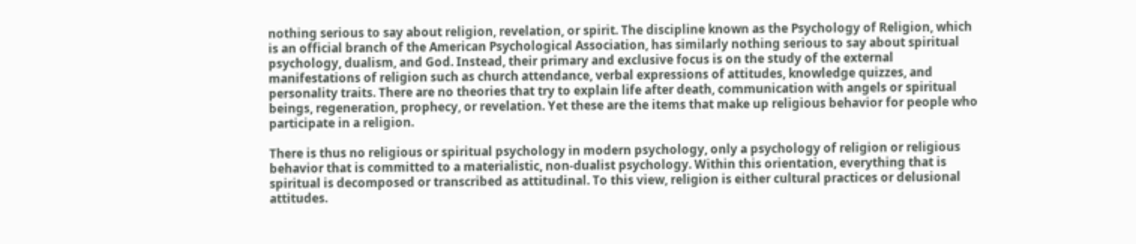nothing serious to say about religion, revelation, or spirit. The discipline known as the Psychology of Religion, which is an official branch of the American Psychological Association, has similarly nothing serious to say about spiritual psychology, dualism, and God. Instead, their primary and exclusive focus is on the study of the external manifestations of religion such as church attendance, verbal expressions of attitudes, knowledge quizzes, and personality traits. There are no theories that try to explain life after death, communication with angels or spiritual beings, regeneration, prophecy, or revelation. Yet these are the items that make up religious behavior for people who participate in a religion.

There is thus no religious or spiritual psychology in modern psychology, only a psychology of religion or religious behavior that is committed to a materialistic, non-dualist psychology. Within this orientation, everything that is spiritual is decomposed or transcribed as attitudinal. To this view, religion is either cultural practices or delusional attitudes.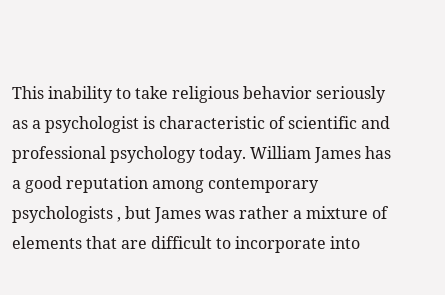This inability to take religious behavior seriously as a psychologist is characteristic of scientific and professional psychology today. William James has a good reputation among contemporary psychologists , but James was rather a mixture of elements that are difficult to incorporate into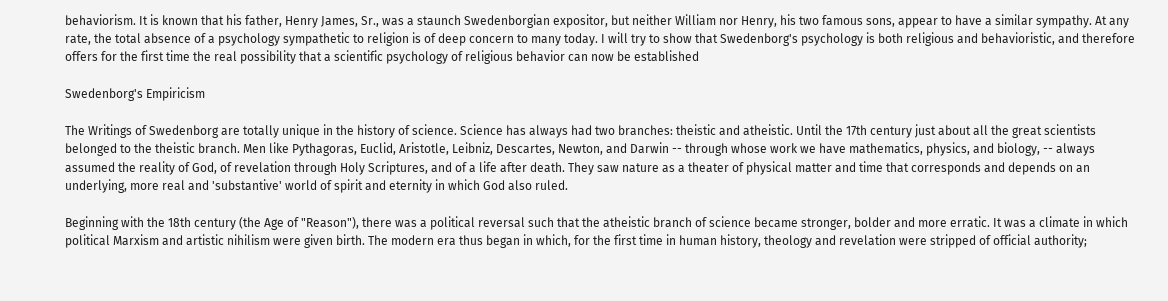behaviorism. It is known that his father, Henry James, Sr., was a staunch Swedenborgian expositor, but neither William nor Henry, his two famous sons, appear to have a similar sympathy. At any rate, the total absence of a psychology sympathetic to religion is of deep concern to many today. I will try to show that Swedenborg's psychology is both religious and behavioristic, and therefore offers for the first time the real possibility that a scientific psychology of religious behavior can now be established

Swedenborg's Empiricism

The Writings of Swedenborg are totally unique in the history of science. Science has always had two branches: theistic and atheistic. Until the 17th century just about all the great scientists belonged to the theistic branch. Men like Pythagoras, Euclid, Aristotle, Leibniz, Descartes, Newton, and Darwin -- through whose work we have mathematics, physics, and biology, -- always assumed the reality of God, of revelation through Holy Scriptures, and of a life after death. They saw nature as a theater of physical matter and time that corresponds and depends on an underlying, more real and 'substantive' world of spirit and eternity in which God also ruled.

Beginning with the 18th century (the Age of "Reason"), there was a political reversal such that the atheistic branch of science became stronger, bolder and more erratic. It was a climate in which political Marxism and artistic nihilism were given birth. The modern era thus began in which, for the first time in human history, theology and revelation were stripped of official authority;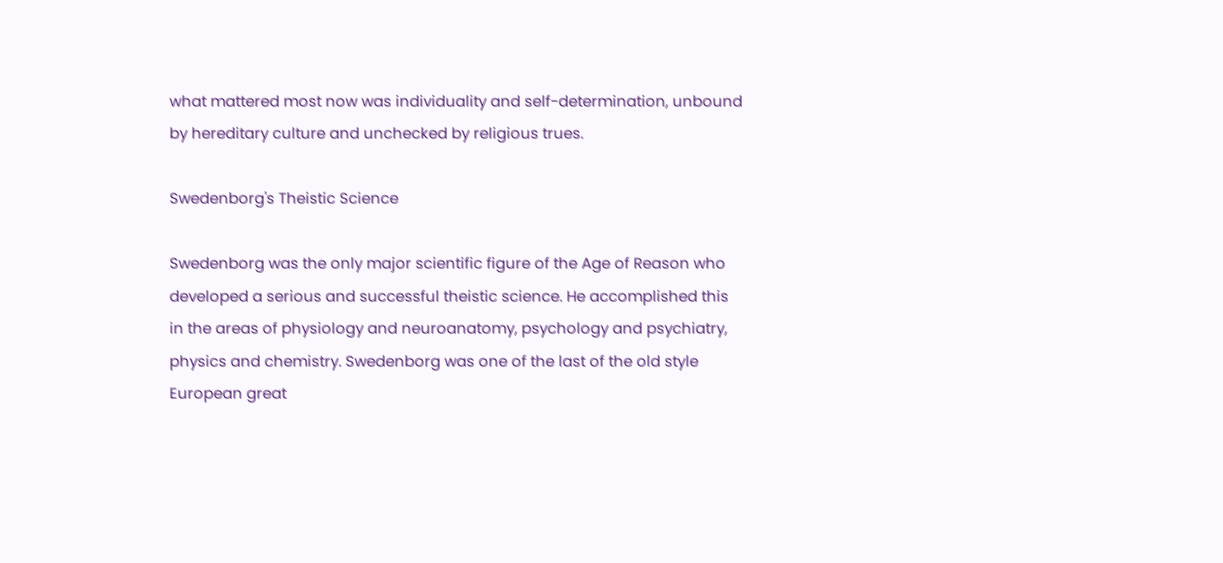what mattered most now was individuality and self-determination, unbound by hereditary culture and unchecked by religious trues.

Swedenborg's Theistic Science

Swedenborg was the only major scientific figure of the Age of Reason who developed a serious and successful theistic science. He accomplished this in the areas of physiology and neuroanatomy, psychology and psychiatry, physics and chemistry. Swedenborg was one of the last of the old style European great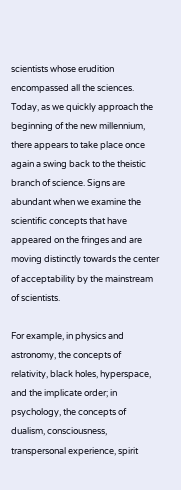scientists whose erudition encompassed all the sciences. Today, as we quickly approach the beginning of the new millennium, there appears to take place once again a swing back to the theistic branch of science. Signs are abundant when we examine the scientific concepts that have appeared on the fringes and are moving distinctly towards the center of acceptability by the mainstream of scientists.

For example, in physics and astronomy, the concepts of relativity, black holes, hyperspace, and the implicate order; in psychology, the concepts of dualism, consciousness, transpersonal experience, spirit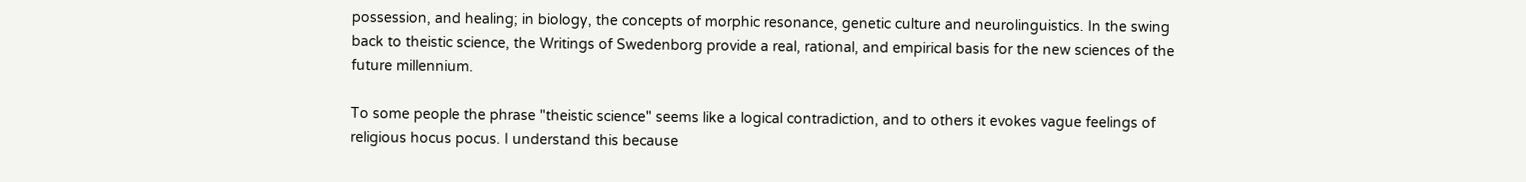possession, and healing; in biology, the concepts of morphic resonance, genetic culture and neurolinguistics. In the swing back to theistic science, the Writings of Swedenborg provide a real, rational, and empirical basis for the new sciences of the future millennium.

To some people the phrase "theistic science" seems like a logical contradiction, and to others it evokes vague feelings of religious hocus pocus. I understand this because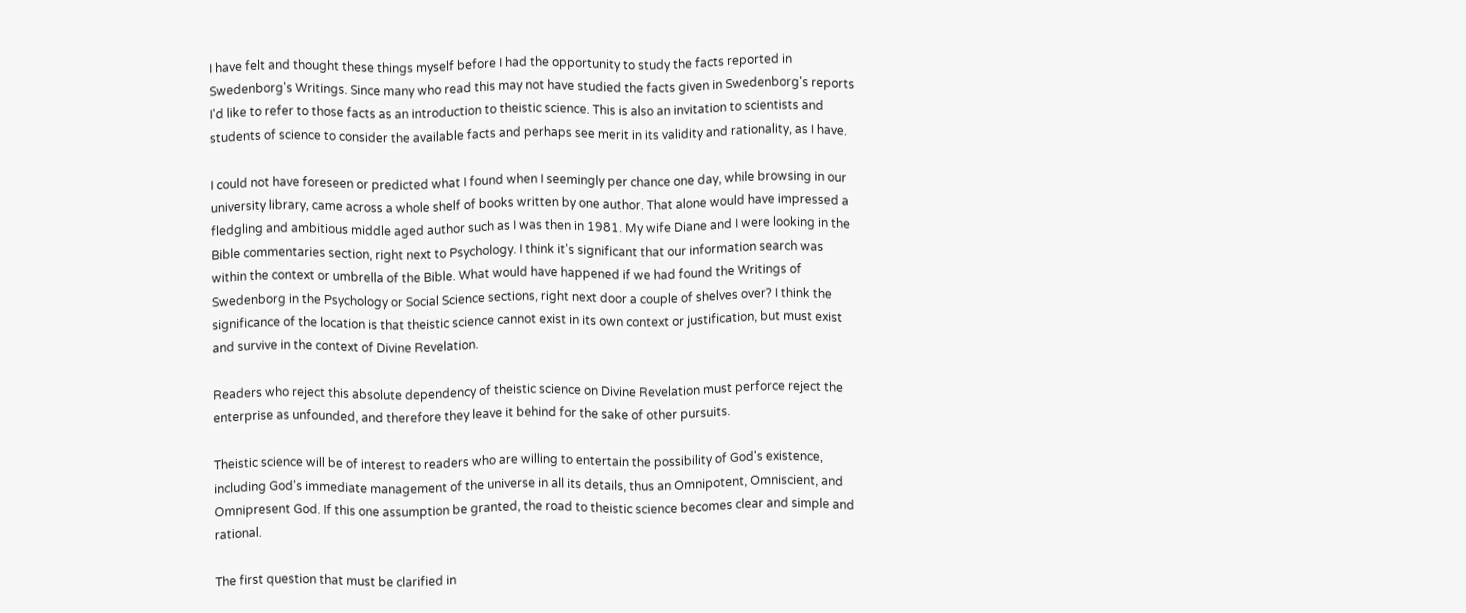I have felt and thought these things myself before I had the opportunity to study the facts reported in Swedenborg's Writings. Since many who read this may not have studied the facts given in Swedenborg's reports I'd like to refer to those facts as an introduction to theistic science. This is also an invitation to scientists and students of science to consider the available facts and perhaps see merit in its validity and rationality, as I have.

I could not have foreseen or predicted what I found when I seemingly per chance one day, while browsing in our university library, came across a whole shelf of books written by one author. That alone would have impressed a fledgling and ambitious middle aged author such as I was then in 1981. My wife Diane and I were looking in the Bible commentaries section, right next to Psychology. I think it's significant that our information search was within the context or umbrella of the Bible. What would have happened if we had found the Writings of Swedenborg in the Psychology or Social Science sections, right next door a couple of shelves over? I think the significance of the location is that theistic science cannot exist in its own context or justification, but must exist and survive in the context of Divine Revelation.

Readers who reject this absolute dependency of theistic science on Divine Revelation must perforce reject the enterprise as unfounded, and therefore they leave it behind for the sake of other pursuits.

Theistic science will be of interest to readers who are willing to entertain the possibility of God's existence, including God's immediate management of the universe in all its details, thus an Omnipotent, Omniscient, and Omnipresent God. If this one assumption be granted, the road to theistic science becomes clear and simple and rational.

The first question that must be clarified in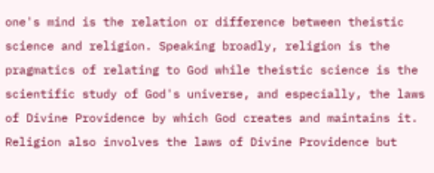one's mind is the relation or difference between theistic science and religion. Speaking broadly, religion is the pragmatics of relating to God while theistic science is the scientific study of God's universe, and especially, the laws of Divine Providence by which God creates and maintains it. Religion also involves the laws of Divine Providence but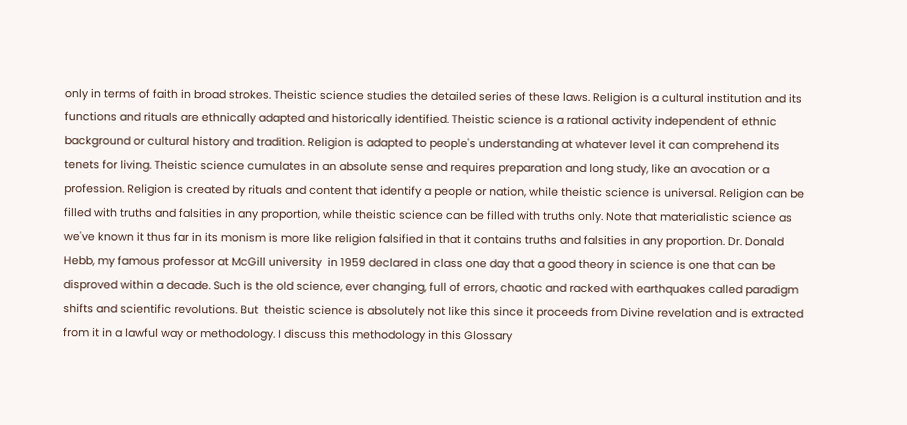only in terms of faith in broad strokes. Theistic science studies the detailed series of these laws. Religion is a cultural institution and its functions and rituals are ethnically adapted and historically identified. Theistic science is a rational activity independent of ethnic background or cultural history and tradition. Religion is adapted to people's understanding at whatever level it can comprehend its tenets for living. Theistic science cumulates in an absolute sense and requires preparation and long study, like an avocation or a profession. Religion is created by rituals and content that identify a people or nation, while theistic science is universal. Religion can be filled with truths and falsities in any proportion, while theistic science can be filled with truths only. Note that materialistic science as we've known it thus far in its monism is more like religion falsified in that it contains truths and falsities in any proportion. Dr. Donald Hebb, my famous professor at McGill university  in 1959 declared in class one day that a good theory in science is one that can be disproved within a decade. Such is the old science, ever changing, full of errors, chaotic and racked with earthquakes called paradigm shifts and scientific revolutions. But  theistic science is absolutely not like this since it proceeds from Divine revelation and is extracted from it in a lawful way or methodology. I discuss this methodology in this Glossary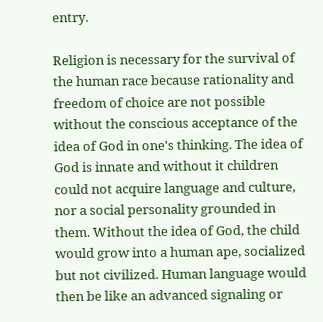entry.

Religion is necessary for the survival of the human race because rationality and freedom of choice are not possible without the conscious acceptance of the idea of God in one's thinking. The idea of God is innate and without it children could not acquire language and culture, nor a social personality grounded in them. Without the idea of God, the child would grow into a human ape, socialized but not civilized. Human language would then be like an advanced signaling or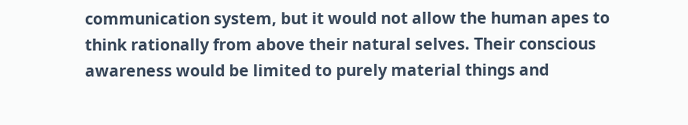communication system, but it would not allow the human apes to think rationally from above their natural selves. Their conscious awareness would be limited to purely material things and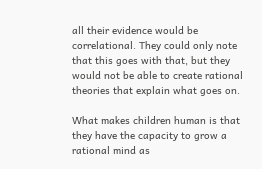all their evidence would be correlational. They could only note that this goes with that, but they would not be able to create rational theories that explain what goes on.

What makes children human is that they have the capacity to grow a rational mind as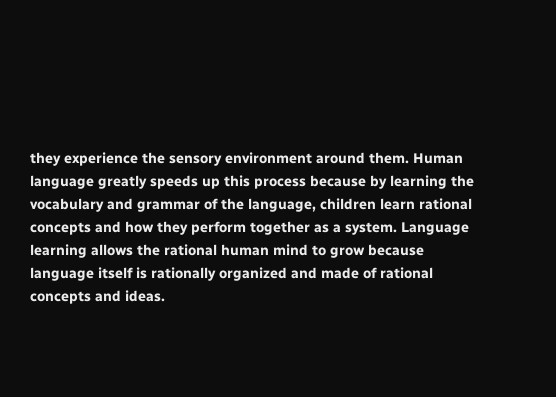they experience the sensory environment around them. Human language greatly speeds up this process because by learning the vocabulary and grammar of the language, children learn rational concepts and how they perform together as a system. Language learning allows the rational human mind to grow because language itself is rationally organized and made of rational concepts and ideas.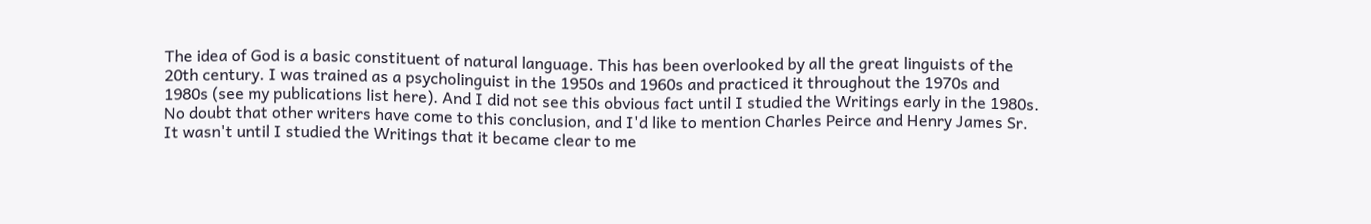The idea of God is a basic constituent of natural language. This has been overlooked by all the great linguists of the 20th century. I was trained as a psycholinguist in the 1950s and 1960s and practiced it throughout the 1970s and 1980s (see my publications list here). And I did not see this obvious fact until I studied the Writings early in the 1980s. No doubt that other writers have come to this conclusion, and I'd like to mention Charles Peirce and Henry James Sr. It wasn't until I studied the Writings that it became clear to me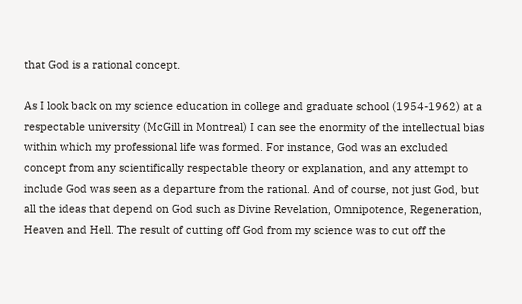that God is a rational concept.

As I look back on my science education in college and graduate school (1954-1962) at a respectable university (McGill in Montreal) I can see the enormity of the intellectual bias within which my professional life was formed. For instance, God was an excluded concept from any scientifically respectable theory or explanation, and any attempt to include God was seen as a departure from the rational. And of course, not just God, but all the ideas that depend on God such as Divine Revelation, Omnipotence, Regeneration, Heaven and Hell. The result of cutting off God from my science was to cut off the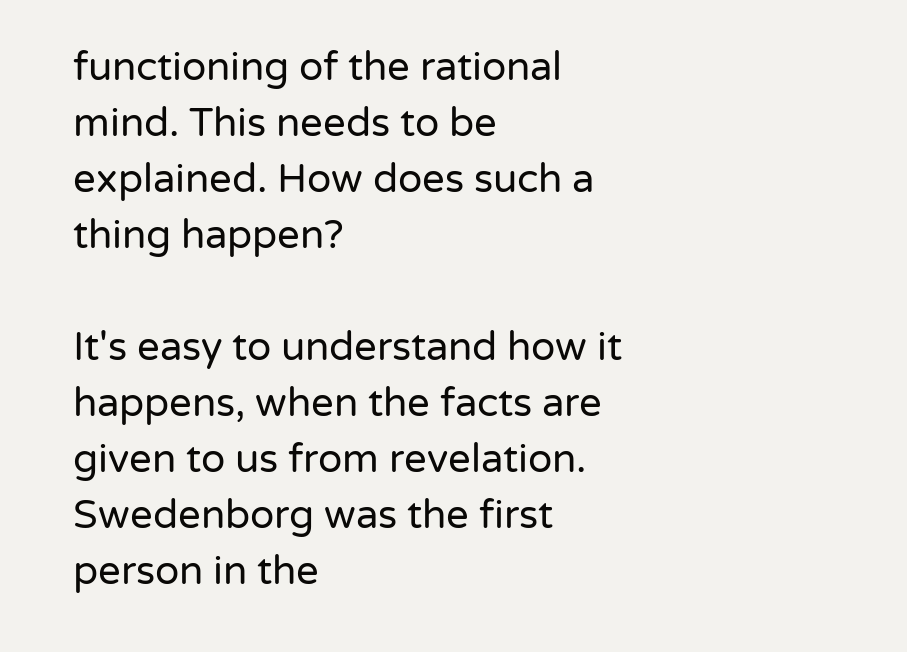functioning of the rational mind. This needs to be explained. How does such a thing happen?

It's easy to understand how it happens, when the facts are given to us from revelation. Swedenborg was the first person in the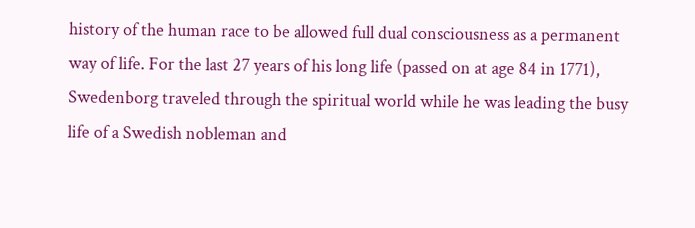history of the human race to be allowed full dual consciousness as a permanent way of life. For the last 27 years of his long life (passed on at age 84 in 1771), Swedenborg traveled through the spiritual world while he was leading the busy life of a Swedish nobleman and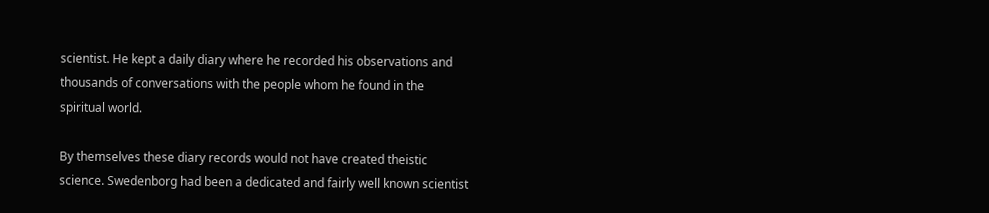scientist. He kept a daily diary where he recorded his observations and thousands of conversations with the people whom he found in the spiritual world.

By themselves these diary records would not have created theistic science. Swedenborg had been a dedicated and fairly well known scientist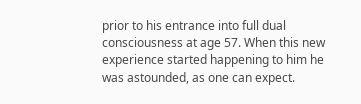prior to his entrance into full dual consciousness at age 57. When this new experience started happening to him he was astounded, as one can expect.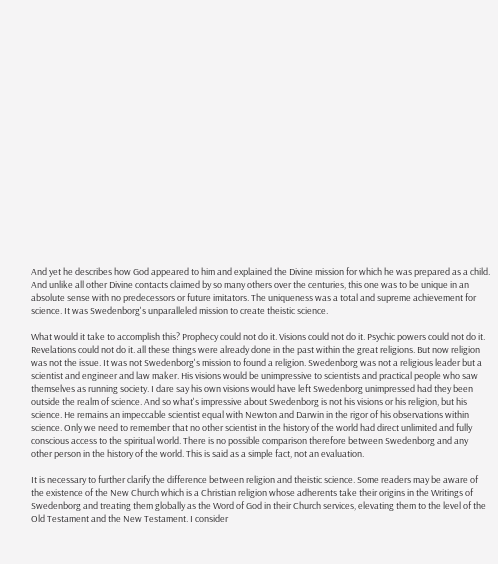And yet he describes how God appeared to him and explained the Divine mission for which he was prepared as a child. And unlike all other Divine contacts claimed by so many others over the centuries, this one was to be unique in an absolute sense with no predecessors or future imitators. The uniqueness was a total and supreme achievement for science. It was Swedenborg's unparalleled mission to create theistic science.

What would it take to accomplish this? Prophecy could not do it. Visions could not do it. Psychic powers could not do it. Revelations could not do it. all these things were already done in the past within the great religions. But now religion was not the issue. It was not Swedenborg's mission to found a religion. Swedenborg was not a religious leader but a scientist and engineer and law maker. His visions would be unimpressive to scientists and practical people who saw themselves as running society. I dare say his own visions would have left Swedenborg unimpressed had they been outside the realm of science. And so what's impressive about Swedenborg is not his visions or his religion, but his science. He remains an impeccable scientist equal with Newton and Darwin in the rigor of his observations within science. Only we need to remember that no other scientist in the history of the world had direct unlimited and fully conscious access to the spiritual world. There is no possible comparison therefore between Swedenborg and any other person in the history of the world. This is said as a simple fact, not an evaluation.

It is necessary to further clarify the difference between religion and theistic science. Some readers may be aware of the existence of the New Church which is a Christian religion whose adherents take their origins in the Writings of Swedenborg and treating them globally as the Word of God in their Church services, elevating them to the level of the Old Testament and the New Testament. I consider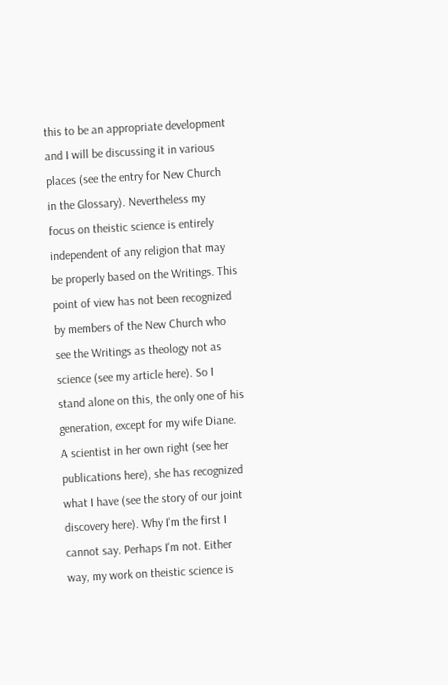this to be an appropriate development and I will be discussing it in various places (see the entry for New Church in the Glossary). Nevertheless my focus on theistic science is entirely independent of any religion that may be properly based on the Writings. This point of view has not been recognized by members of the New Church who see the Writings as theology not as science (see my article here). So I stand alone on this, the only one of his generation, except for my wife Diane. A scientist in her own right (see her publications here), she has recognized what I have (see the story of our joint discovery here). Why I'm the first I cannot say. Perhaps I'm not. Either way, my work on theistic science is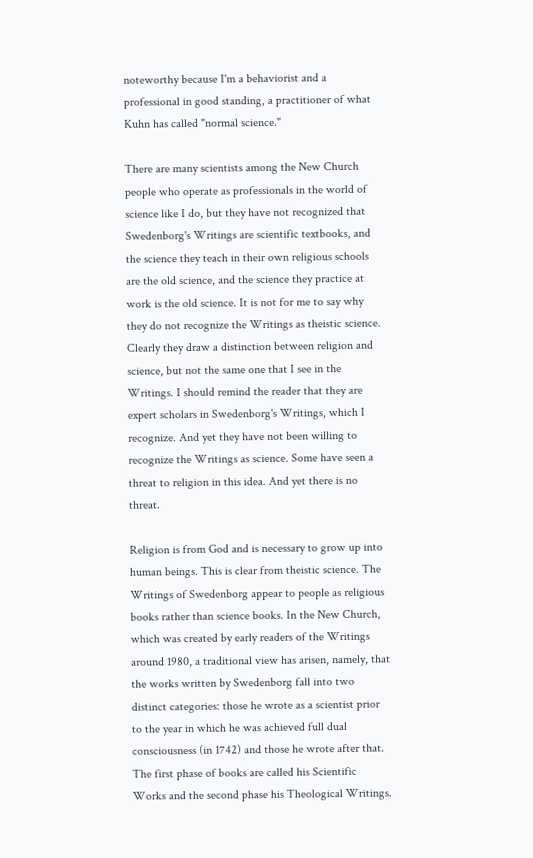noteworthy because I'm a behaviorist and a professional in good standing, a practitioner of what Kuhn has called "normal science."

There are many scientists among the New Church people who operate as professionals in the world of science like I do, but they have not recognized that Swedenborg's Writings are scientific textbooks, and the science they teach in their own religious schools are the old science, and the science they practice at work is the old science. It is not for me to say why they do not recognize the Writings as theistic science. Clearly they draw a distinction between religion and science, but not the same one that I see in the Writings. I should remind the reader that they are expert scholars in Swedenborg's Writings, which I recognize. And yet they have not been willing to recognize the Writings as science. Some have seen a threat to religion in this idea. And yet there is no threat.

Religion is from God and is necessary to grow up into human beings. This is clear from theistic science. The Writings of Swedenborg appear to people as religious books rather than science books. In the New Church, which was created by early readers of the Writings around 1980, a traditional view has arisen, namely, that the works written by Swedenborg fall into two distinct categories: those he wrote as a scientist prior to the year in which he was achieved full dual consciousness (in 1742) and those he wrote after that. The first phase of books are called his Scientific Works and the second phase his Theological Writings.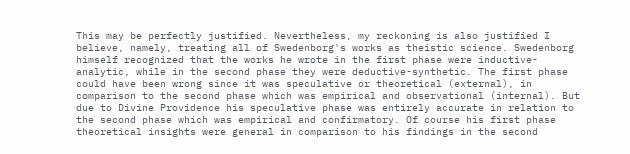This may be perfectly justified. Nevertheless, my reckoning is also justified I believe, namely, treating all of Swedenborg's works as theistic science. Swedenborg himself recognized that the works he wrote in the first phase were inductive-analytic, while in the second phase they were deductive-synthetic. The first phase could have been wrong since it was speculative or theoretical (external), in comparison to the second phase which was empirical and observational (internal). But due to Divine Providence his speculative phase was entirely accurate in relation to the second phase which was empirical and confirmatory. Of course his first phase theoretical insights were general in comparison to his findings in the second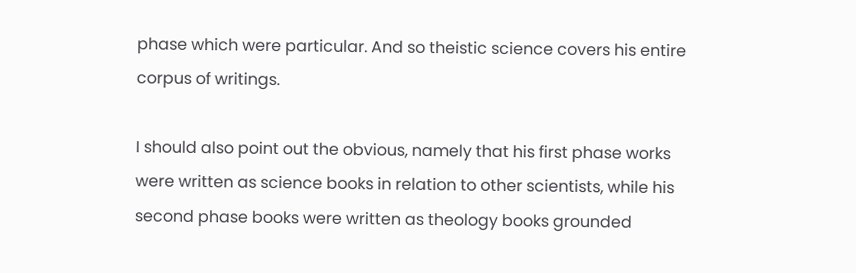phase which were particular. And so theistic science covers his entire corpus of writings.

I should also point out the obvious, namely that his first phase works were written as science books in relation to other scientists, while his second phase books were written as theology books grounded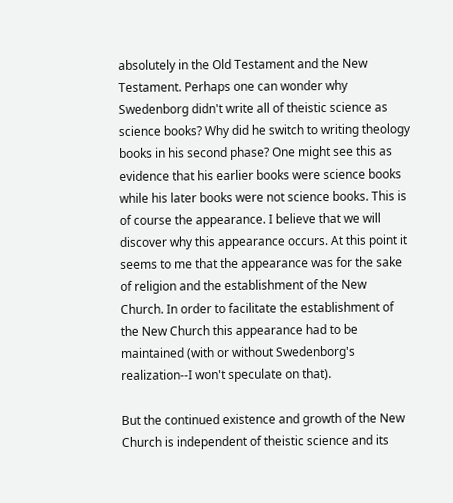absolutely in the Old Testament and the New Testament. Perhaps one can wonder why Swedenborg didn't write all of theistic science as science books? Why did he switch to writing theology books in his second phase? One might see this as evidence that his earlier books were science books while his later books were not science books. This is of course the appearance. I believe that we will discover why this appearance occurs. At this point it seems to me that the appearance was for the sake of religion and the establishment of the New Church. In order to facilitate the establishment of the New Church this appearance had to be maintained (with or without Swedenborg's realization--I won't speculate on that).

But the continued existence and growth of the New Church is independent of theistic science and its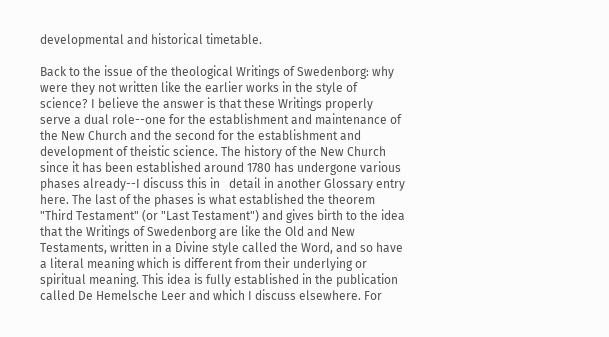developmental and historical timetable.

Back to the issue of the theological Writings of Swedenborg: why were they not written like the earlier works in the style of science? I believe the answer is that these Writings properly serve a dual role--one for the establishment and maintenance of the New Church and the second for the establishment and development of theistic science. The history of the New Church since it has been established around 1780 has undergone various phases already--I discuss this in   detail in another Glossary entry here. The last of the phases is what established the theorem "Third Testament" (or "Last Testament") and gives birth to the idea that the Writings of Swedenborg are like the Old and New Testaments, written in a Divine style called the Word, and so have a literal meaning which is different from their underlying or spiritual meaning. This idea is fully established in the publication called De Hemelsche Leer and which I discuss elsewhere. For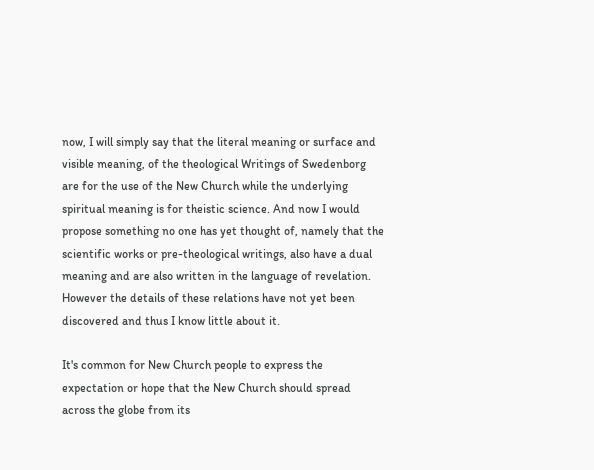now, I will simply say that the literal meaning or surface and visible meaning, of the theological Writings of Swedenborg are for the use of the New Church while the underlying spiritual meaning is for theistic science. And now I would propose something no one has yet thought of, namely that the scientific works or pre-theological writings, also have a dual meaning and are also written in the language of revelation. However the details of these relations have not yet been discovered and thus I know little about it.

It's common for New Church people to express the expectation or hope that the New Church should spread across the globe from its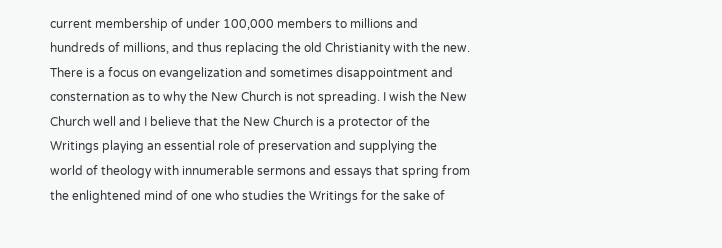current membership of under 100,000 members to millions and hundreds of millions, and thus replacing the old Christianity with the new. There is a focus on evangelization and sometimes disappointment and consternation as to why the New Church is not spreading. I wish the New Church well and I believe that the New Church is a protector of the Writings playing an essential role of preservation and supplying the world of theology with innumerable sermons and essays that spring from the enlightened mind of one who studies the Writings for the sake of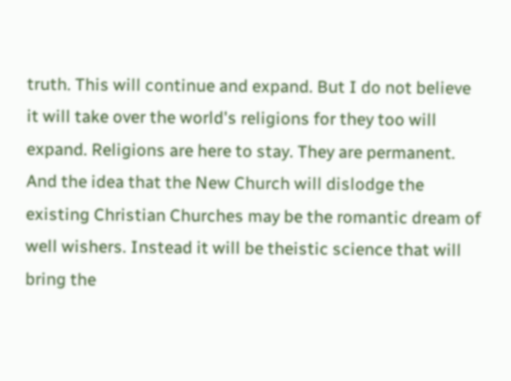truth. This will continue and expand. But I do not believe it will take over the world's religions for they too will expand. Religions are here to stay. They are permanent. And the idea that the New Church will dislodge the existing Christian Churches may be the romantic dream of well wishers. Instead it will be theistic science that will bring the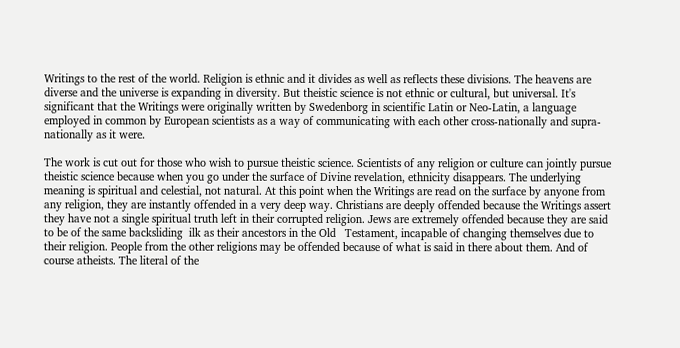Writings to the rest of the world. Religion is ethnic and it divides as well as reflects these divisions. The heavens are diverse and the universe is expanding in diversity. But theistic science is not ethnic or cultural, but universal. It's significant that the Writings were originally written by Swedenborg in scientific Latin or Neo-Latin, a language employed in common by European scientists as a way of communicating with each other cross-nationally and supra-nationally as it were.

The work is cut out for those who wish to pursue theistic science. Scientists of any religion or culture can jointly pursue theistic science because when you go under the surface of Divine revelation, ethnicity disappears. The underlying meaning is spiritual and celestial, not natural. At this point when the Writings are read on the surface by anyone from any religion, they are instantly offended in a very deep way. Christians are deeply offended because the Writings assert they have not a single spiritual truth left in their corrupted religion. Jews are extremely offended because they are said to be of the same backsliding  ilk as their ancestors in the Old   Testament, incapable of changing themselves due to their religion. People from the other religions may be offended because of what is said in there about them. And of course atheists. The literal of the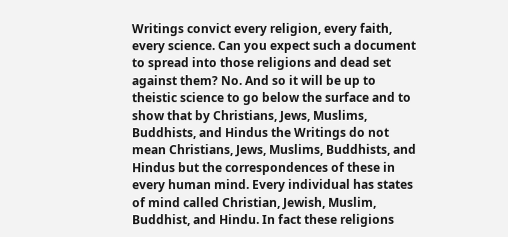Writings convict every religion, every faith, every science. Can you expect such a document to spread into those religions and dead set against them? No. And so it will be up to theistic science to go below the surface and to show that by Christians, Jews, Muslims, Buddhists, and Hindus the Writings do not mean Christians, Jews, Muslims, Buddhists, and Hindus but the correspondences of these in every human mind. Every individual has states of mind called Christian, Jewish, Muslim, Buddhist, and Hindu. In fact these religions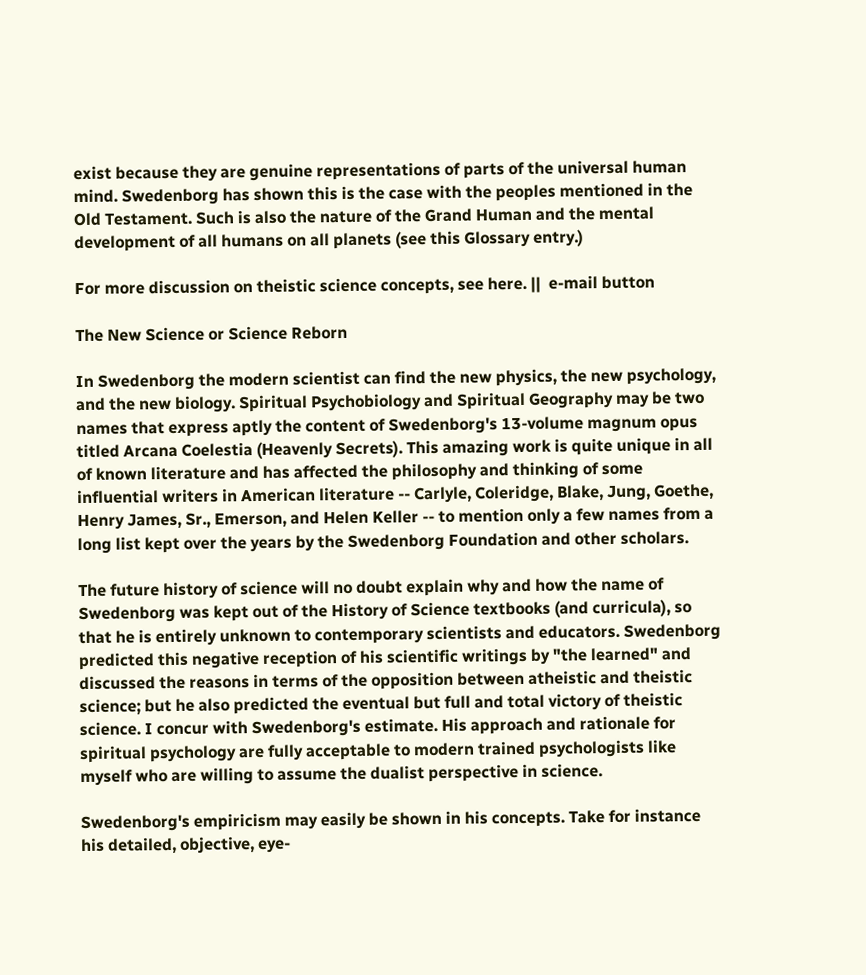exist because they are genuine representations of parts of the universal human mind. Swedenborg has shown this is the case with the peoples mentioned in the Old Testament. Such is also the nature of the Grand Human and the mental development of all humans on all planets (see this Glossary entry.)

For more discussion on theistic science concepts, see here. ||  e-mail button

The New Science or Science Reborn

In Swedenborg the modern scientist can find the new physics, the new psychology, and the new biology. Spiritual Psychobiology and Spiritual Geography may be two names that express aptly the content of Swedenborg's 13-volume magnum opus titled Arcana Coelestia (Heavenly Secrets). This amazing work is quite unique in all of known literature and has affected the philosophy and thinking of some influential writers in American literature -- Carlyle, Coleridge, Blake, Jung, Goethe, Henry James, Sr., Emerson, and Helen Keller -- to mention only a few names from a long list kept over the years by the Swedenborg Foundation and other scholars.

The future history of science will no doubt explain why and how the name of Swedenborg was kept out of the History of Science textbooks (and curricula), so that he is entirely unknown to contemporary scientists and educators. Swedenborg predicted this negative reception of his scientific writings by "the learned" and discussed the reasons in terms of the opposition between atheistic and theistic science; but he also predicted the eventual but full and total victory of theistic science. I concur with Swedenborg's estimate. His approach and rationale for spiritual psychology are fully acceptable to modern trained psychologists like myself who are willing to assume the dualist perspective in science.

Swedenborg's empiricism may easily be shown in his concepts. Take for instance his detailed, objective, eye-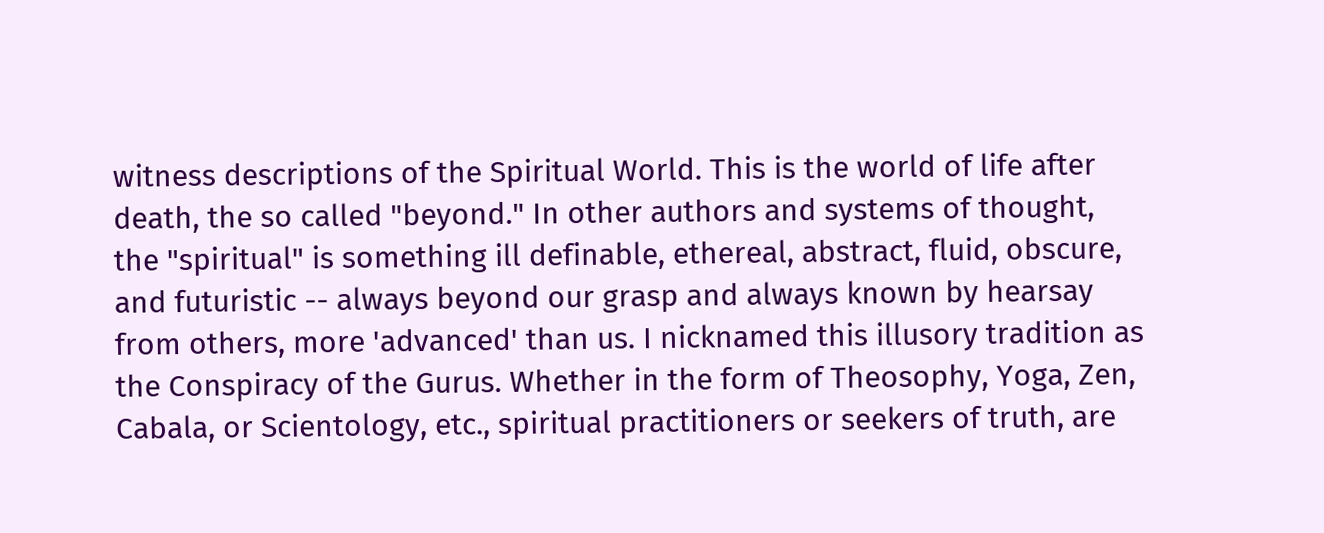witness descriptions of the Spiritual World. This is the world of life after death, the so called "beyond." In other authors and systems of thought, the "spiritual" is something ill definable, ethereal, abstract, fluid, obscure, and futuristic -- always beyond our grasp and always known by hearsay from others, more 'advanced' than us. I nicknamed this illusory tradition as the Conspiracy of the Gurus. Whether in the form of Theosophy, Yoga, Zen, Cabala, or Scientology, etc., spiritual practitioners or seekers of truth, are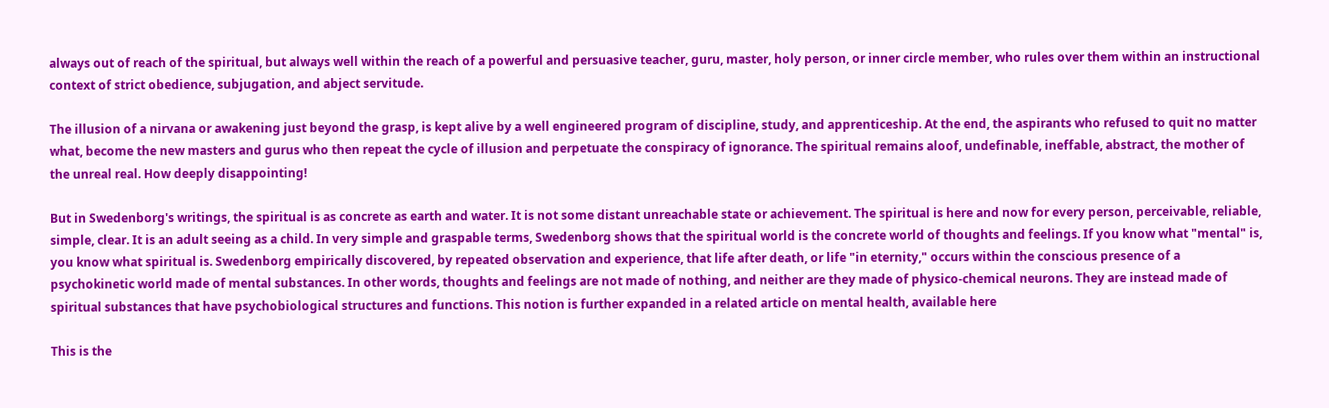always out of reach of the spiritual, but always well within the reach of a powerful and persuasive teacher, guru, master, holy person, or inner circle member, who rules over them within an instructional context of strict obedience, subjugation, and abject servitude.

The illusion of a nirvana or awakening just beyond the grasp, is kept alive by a well engineered program of discipline, study, and apprenticeship. At the end, the aspirants who refused to quit no matter what, become the new masters and gurus who then repeat the cycle of illusion and perpetuate the conspiracy of ignorance. The spiritual remains aloof, undefinable, ineffable, abstract, the mother of the unreal real. How deeply disappointing!

But in Swedenborg's writings, the spiritual is as concrete as earth and water. It is not some distant unreachable state or achievement. The spiritual is here and now for every person, perceivable, reliable, simple, clear. It is an adult seeing as a child. In very simple and graspable terms, Swedenborg shows that the spiritual world is the concrete world of thoughts and feelings. If you know what "mental" is, you know what spiritual is. Swedenborg empirically discovered, by repeated observation and experience, that life after death, or life "in eternity," occurs within the conscious presence of a psychokinetic world made of mental substances. In other words, thoughts and feelings are not made of nothing, and neither are they made of physico-chemical neurons. They are instead made of spiritual substances that have psychobiological structures and functions. This notion is further expanded in a related article on mental health, available here

This is the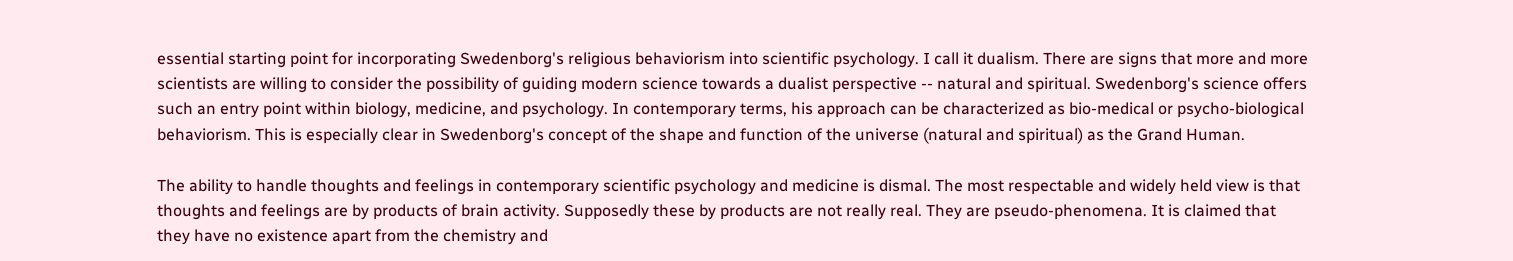essential starting point for incorporating Swedenborg's religious behaviorism into scientific psychology. I call it dualism. There are signs that more and more scientists are willing to consider the possibility of guiding modern science towards a dualist perspective -- natural and spiritual. Swedenborg's science offers such an entry point within biology, medicine, and psychology. In contemporary terms, his approach can be characterized as bio-medical or psycho-biological behaviorism. This is especially clear in Swedenborg's concept of the shape and function of the universe (natural and spiritual) as the Grand Human.

The ability to handle thoughts and feelings in contemporary scientific psychology and medicine is dismal. The most respectable and widely held view is that thoughts and feelings are by products of brain activity. Supposedly these by products are not really real. They are pseudo-phenomena. It is claimed that they have no existence apart from the chemistry and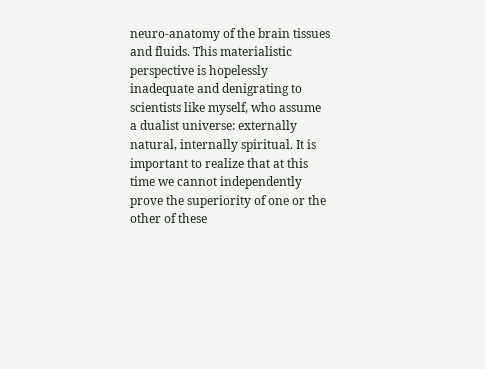neuro-anatomy of the brain tissues and fluids. This materialistic perspective is hopelessly inadequate and denigrating to scientists like myself, who assume a dualist universe: externally natural, internally spiritual. It is important to realize that at this time we cannot independently prove the superiority of one or the other of these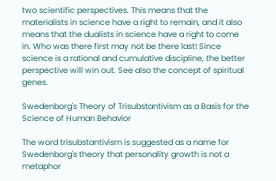two scientific perspectives. This means that the materialists in science have a right to remain, and it also means that the dualists in science have a right to come in. Who was there first may not be there last! Since science is a rational and cumulative discipline, the better perspective will win out. See also the concept of spiritual genes.

Swedenborg's Theory of Trisubstantivism as a Basis for the Science of Human Behavior

The word trisubstantivism is suggested as a name for Swedenborg's theory that personality growth is not a metaphor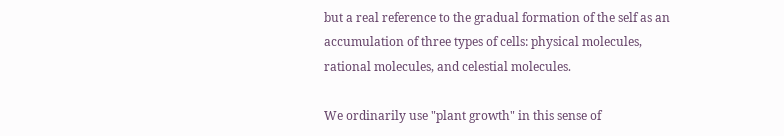but a real reference to the gradual formation of the self as an accumulation of three types of cells: physical molecules, rational molecules, and celestial molecules.

We ordinarily use "plant growth" in this sense of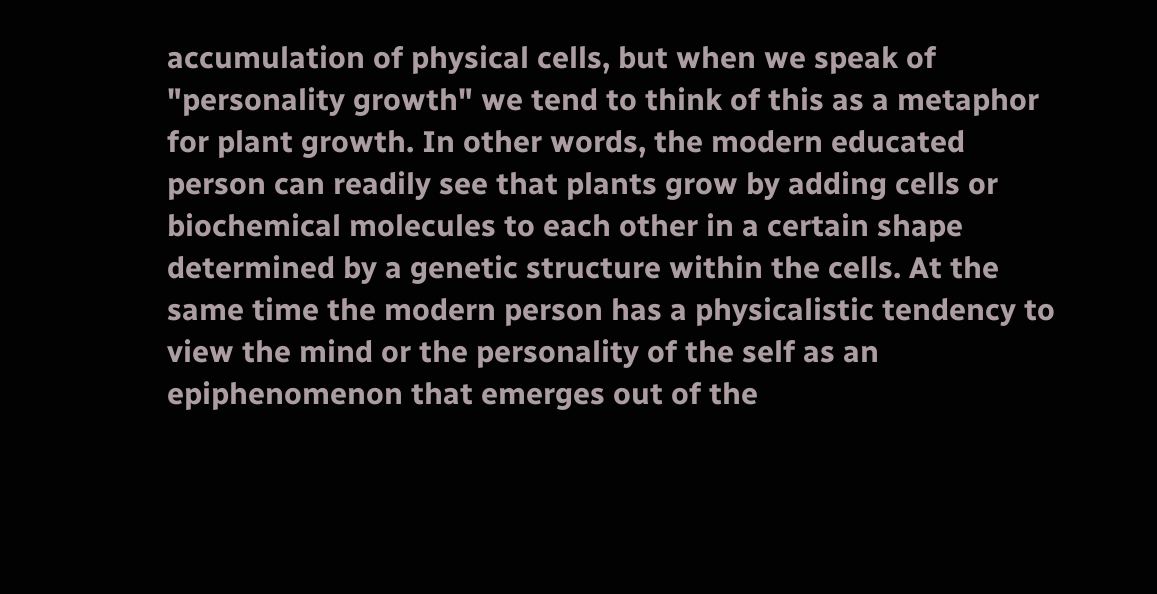accumulation of physical cells, but when we speak of "personality growth" we tend to think of this as a metaphor for plant growth. In other words, the modern educated person can readily see that plants grow by adding cells or biochemical molecules to each other in a certain shape determined by a genetic structure within the cells. At the same time the modern person has a physicalistic tendency to view the mind or the personality of the self as an epiphenomenon that emerges out of the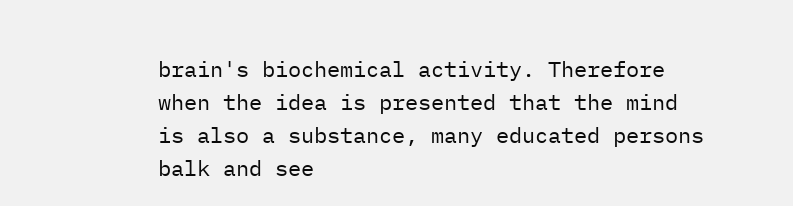brain's biochemical activity. Therefore when the idea is presented that the mind is also a substance, many educated persons balk and see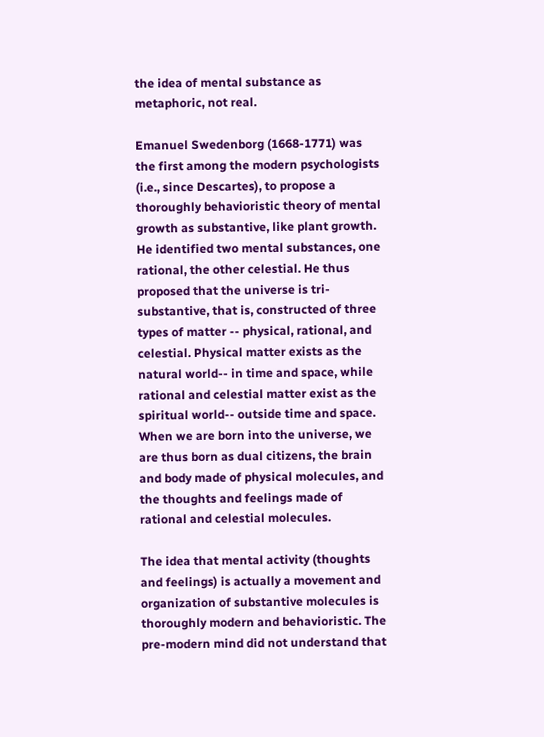the idea of mental substance as metaphoric, not real.

Emanuel Swedenborg (1668-1771) was the first among the modern psychologists (i.e., since Descartes), to propose a thoroughly behavioristic theory of mental growth as substantive, like plant growth. He identified two mental substances, one rational, the other celestial. He thus proposed that the universe is tri-substantive, that is, constructed of three types of matter -- physical, rational, and celestial. Physical matter exists as the natural world-- in time and space, while rational and celestial matter exist as the spiritual world-- outside time and space. When we are born into the universe, we are thus born as dual citizens, the brain and body made of physical molecules, and the thoughts and feelings made of rational and celestial molecules.

The idea that mental activity (thoughts and feelings) is actually a movement and organization of substantive molecules is thoroughly modern and behavioristic. The pre-modern mind did not understand that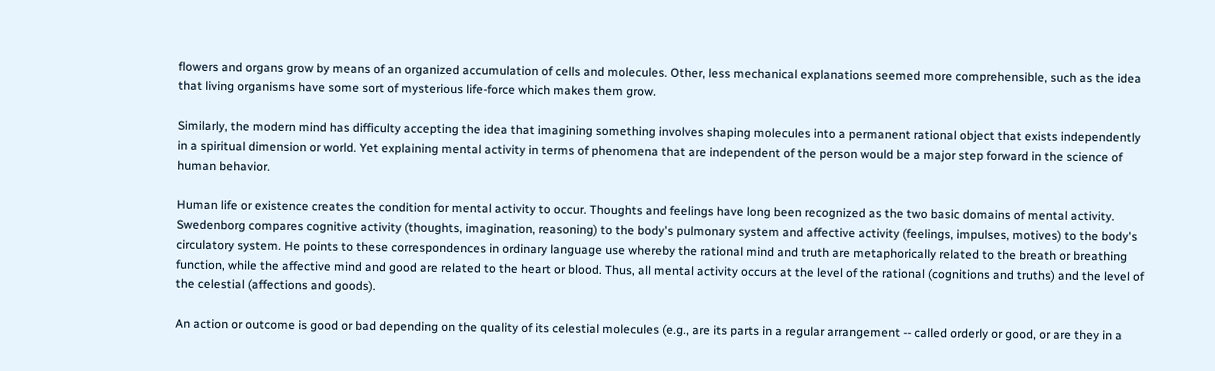flowers and organs grow by means of an organized accumulation of cells and molecules. Other, less mechanical explanations seemed more comprehensible, such as the idea that living organisms have some sort of mysterious life-force which makes them grow.

Similarly, the modern mind has difficulty accepting the idea that imagining something involves shaping molecules into a permanent rational object that exists independently in a spiritual dimension or world. Yet explaining mental activity in terms of phenomena that are independent of the person would be a major step forward in the science of human behavior.

Human life or existence creates the condition for mental activity to occur. Thoughts and feelings have long been recognized as the two basic domains of mental activity. Swedenborg compares cognitive activity (thoughts, imagination, reasoning) to the body's pulmonary system and affective activity (feelings, impulses, motives) to the body's circulatory system. He points to these correspondences in ordinary language use whereby the rational mind and truth are metaphorically related to the breath or breathing function, while the affective mind and good are related to the heart or blood. Thus, all mental activity occurs at the level of the rational (cognitions and truths) and the level of the celestial (affections and goods).

An action or outcome is good or bad depending on the quality of its celestial molecules (e.g., are its parts in a regular arrangement -- called orderly or good, or are they in a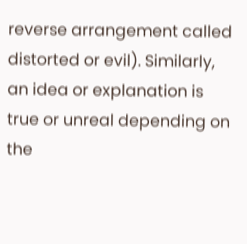reverse arrangement called distorted or evil). Similarly, an idea or explanation is true or unreal depending on the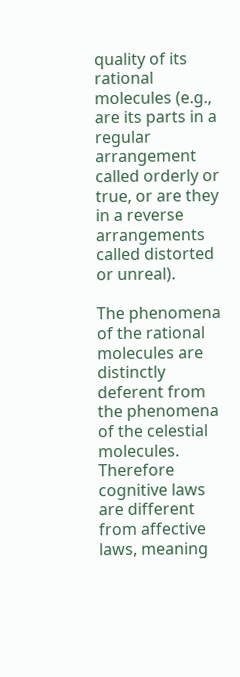quality of its rational molecules (e.g., are its parts in a regular arrangement called orderly or true, or are they in a reverse arrangements called distorted or unreal).

The phenomena of the rational molecules are distinctly deferent from the phenomena of the celestial molecules. Therefore cognitive laws are different from affective laws, meaning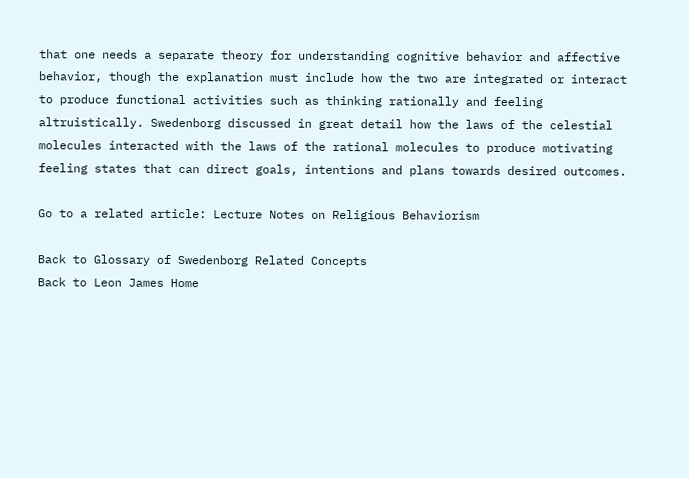that one needs a separate theory for understanding cognitive behavior and affective behavior, though the explanation must include how the two are integrated or interact to produce functional activities such as thinking rationally and feeling altruistically. Swedenborg discussed in great detail how the laws of the celestial molecules interacted with the laws of the rational molecules to produce motivating feeling states that can direct goals, intentions and plans towards desired outcomes.

Go to a related article: Lecture Notes on Religious Behaviorism

Back to Glossary of Swedenborg Related Concepts
Back to Leon James Home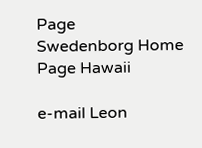Page
Swedenborg Home Page Hawaii

e-mail Leon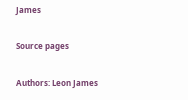James

Source pages

Authors: Leon James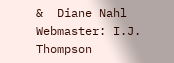&  Diane Nahl Webmaster: I.J. Thompson